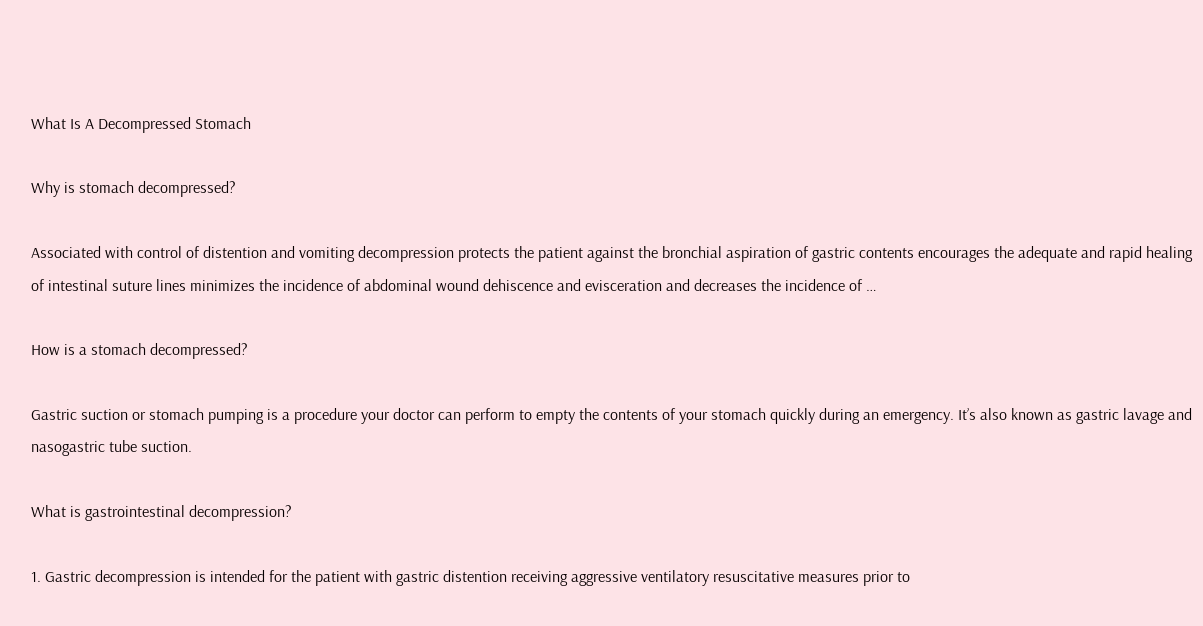What Is A Decompressed Stomach

Why is stomach decompressed?

Associated with control of distention and vomiting decompression protects the patient against the bronchial aspiration of gastric contents encourages the adequate and rapid healing of intestinal suture lines minimizes the incidence of abdominal wound dehiscence and evisceration and decreases the incidence of …

How is a stomach decompressed?

Gastric suction or stomach pumping is a procedure your doctor can perform to empty the contents of your stomach quickly during an emergency. It’s also known as gastric lavage and nasogastric tube suction.

What is gastrointestinal decompression?

1. Gastric decompression is intended for the patient with gastric distention receiving aggressive ventilatory resuscitative measures prior to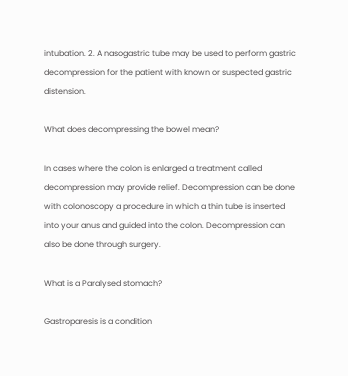intubation. 2. A nasogastric tube may be used to perform gastric decompression for the patient with known or suspected gastric distension.

What does decompressing the bowel mean?

In cases where the colon is enlarged a treatment called decompression may provide relief. Decompression can be done with colonoscopy a procedure in which a thin tube is inserted into your anus and guided into the colon. Decompression can also be done through surgery.

What is a Paralysed stomach?

Gastroparesis is a condition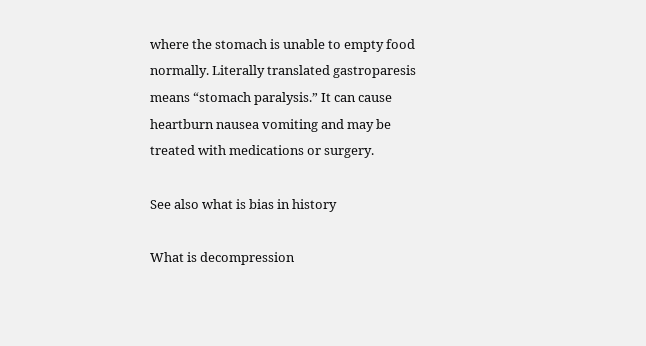where the stomach is unable to empty food normally. Literally translated gastroparesis means “stomach paralysis.” It can cause heartburn nausea vomiting and may be treated with medications or surgery.

See also what is bias in history

What is decompression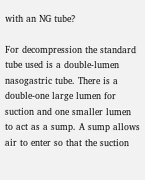with an NG tube?

For decompression the standard tube used is a double-lumen nasogastric tube. There is a double-one large lumen for suction and one smaller lumen to act as a sump. A sump allows air to enter so that the suction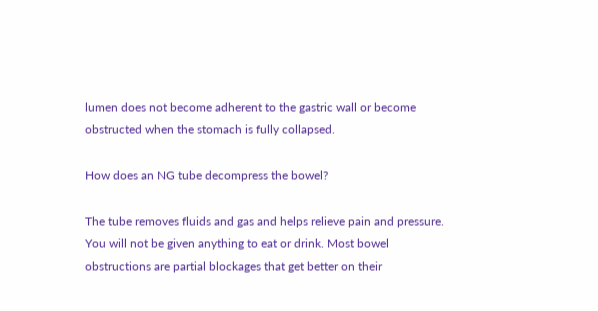lumen does not become adherent to the gastric wall or become obstructed when the stomach is fully collapsed.

How does an NG tube decompress the bowel?

The tube removes fluids and gas and helps relieve pain and pressure. You will not be given anything to eat or drink. Most bowel obstructions are partial blockages that get better on their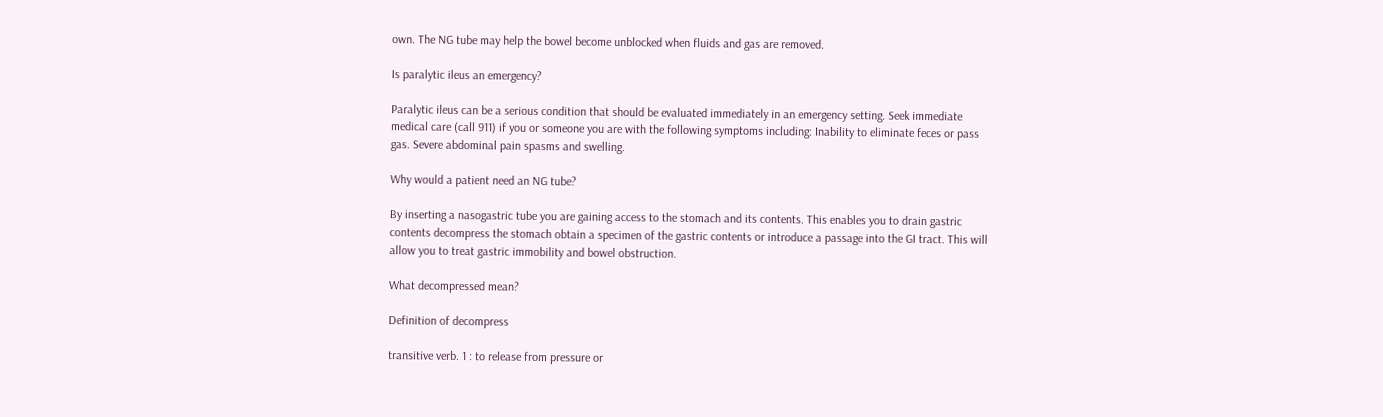own. The NG tube may help the bowel become unblocked when fluids and gas are removed.

Is paralytic ileus an emergency?

Paralytic ileus can be a serious condition that should be evaluated immediately in an emergency setting. Seek immediate medical care (call 911) if you or someone you are with the following symptoms including: Inability to eliminate feces or pass gas. Severe abdominal pain spasms and swelling.

Why would a patient need an NG tube?

By inserting a nasogastric tube you are gaining access to the stomach and its contents. This enables you to drain gastric contents decompress the stomach obtain a specimen of the gastric contents or introduce a passage into the GI tract. This will allow you to treat gastric immobility and bowel obstruction.

What decompressed mean?

Definition of decompress

transitive verb. 1 : to release from pressure or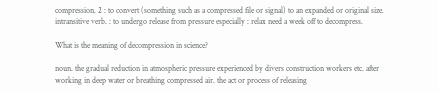compression. 2 : to convert (something such as a compressed file or signal) to an expanded or original size. intransitive verb. : to undergo release from pressure especially : relax need a week off to decompress.

What is the meaning of decompression in science?

noun. the gradual reduction in atmospheric pressure experienced by divers construction workers etc. after working in deep water or breathing compressed air. the act or process of releasing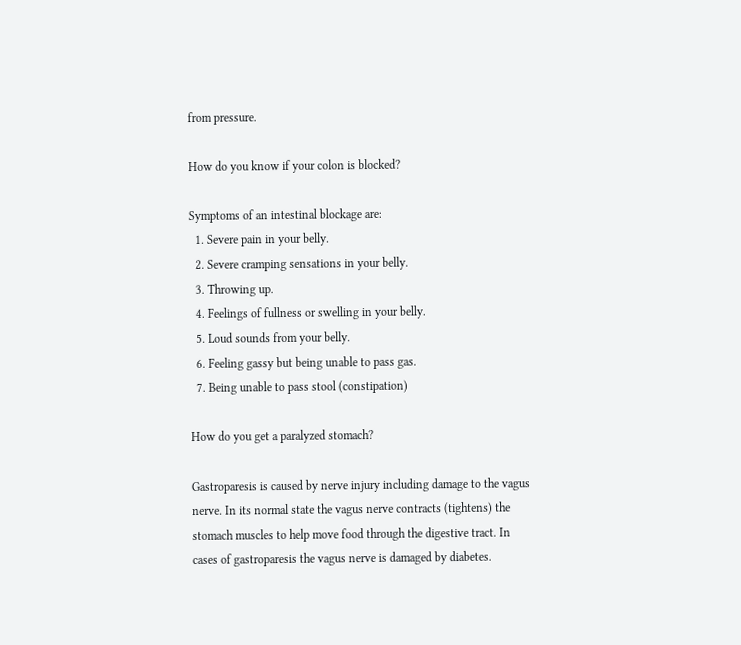from pressure.

How do you know if your colon is blocked?

Symptoms of an intestinal blockage are:
  1. Severe pain in your belly.
  2. Severe cramping sensations in your belly.
  3. Throwing up.
  4. Feelings of fullness or swelling in your belly.
  5. Loud sounds from your belly.
  6. Feeling gassy but being unable to pass gas.
  7. Being unable to pass stool (constipation)

How do you get a paralyzed stomach?

Gastroparesis is caused by nerve injury including damage to the vagus nerve. In its normal state the vagus nerve contracts (tightens) the stomach muscles to help move food through the digestive tract. In cases of gastroparesis the vagus nerve is damaged by diabetes.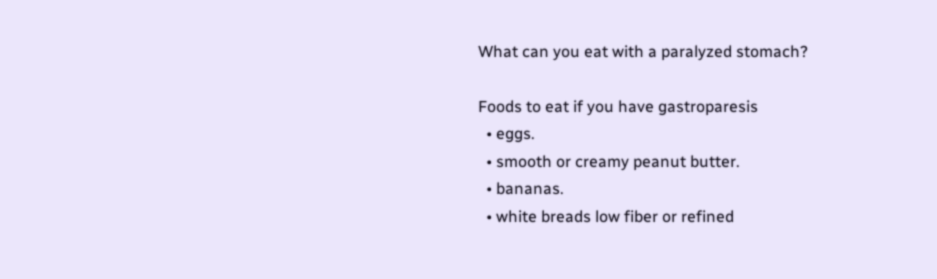What can you eat with a paralyzed stomach?

Foods to eat if you have gastroparesis
  • eggs.
  • smooth or creamy peanut butter.
  • bananas.
  • white breads low fiber or refined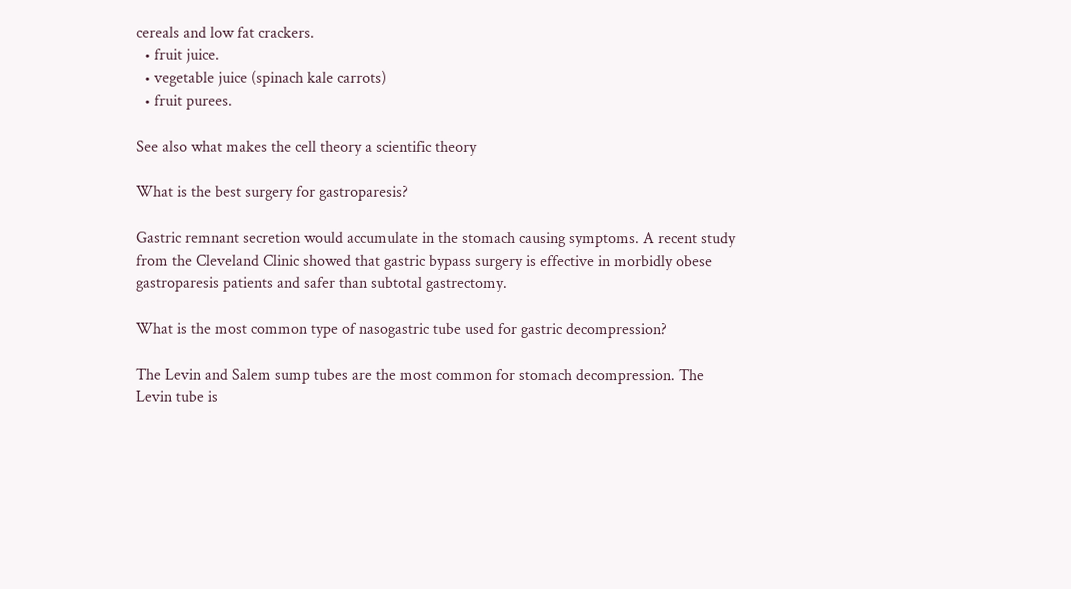cereals and low fat crackers.
  • fruit juice.
  • vegetable juice (spinach kale carrots)
  • fruit purees.

See also what makes the cell theory a scientific theory

What is the best surgery for gastroparesis?

Gastric remnant secretion would accumulate in the stomach causing symptoms. A recent study from the Cleveland Clinic showed that gastric bypass surgery is effective in morbidly obese gastroparesis patients and safer than subtotal gastrectomy.

What is the most common type of nasogastric tube used for gastric decompression?

The Levin and Salem sump tubes are the most common for stomach decompression. The Levin tube is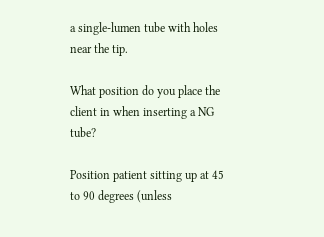a single-lumen tube with holes near the tip.

What position do you place the client in when inserting a NG tube?

Position patient sitting up at 45 to 90 degrees (unless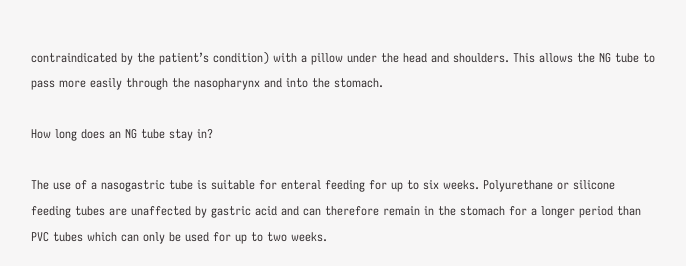contraindicated by the patient’s condition) with a pillow under the head and shoulders. This allows the NG tube to pass more easily through the nasopharynx and into the stomach.

How long does an NG tube stay in?

The use of a nasogastric tube is suitable for enteral feeding for up to six weeks. Polyurethane or silicone feeding tubes are unaffected by gastric acid and can therefore remain in the stomach for a longer period than PVC tubes which can only be used for up to two weeks.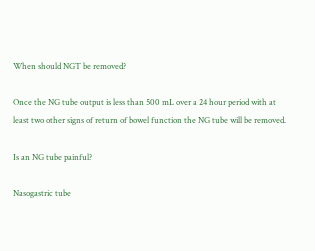When should NGT be removed?

Once the NG tube output is less than 500 mL over a 24 hour period with at least two other signs of return of bowel function the NG tube will be removed.

Is an NG tube painful?

Nasogastric tube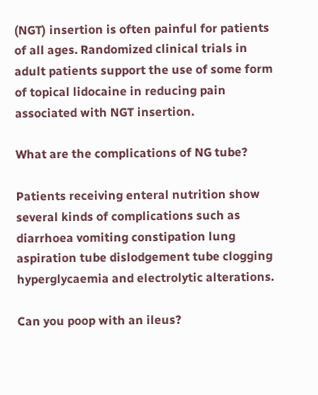(NGT) insertion is often painful for patients of all ages. Randomized clinical trials in adult patients support the use of some form of topical lidocaine in reducing pain associated with NGT insertion.

What are the complications of NG tube?

Patients receiving enteral nutrition show several kinds of complications such as diarrhoea vomiting constipation lung aspiration tube dislodgement tube clogging hyperglycaemia and electrolytic alterations.

Can you poop with an ileus?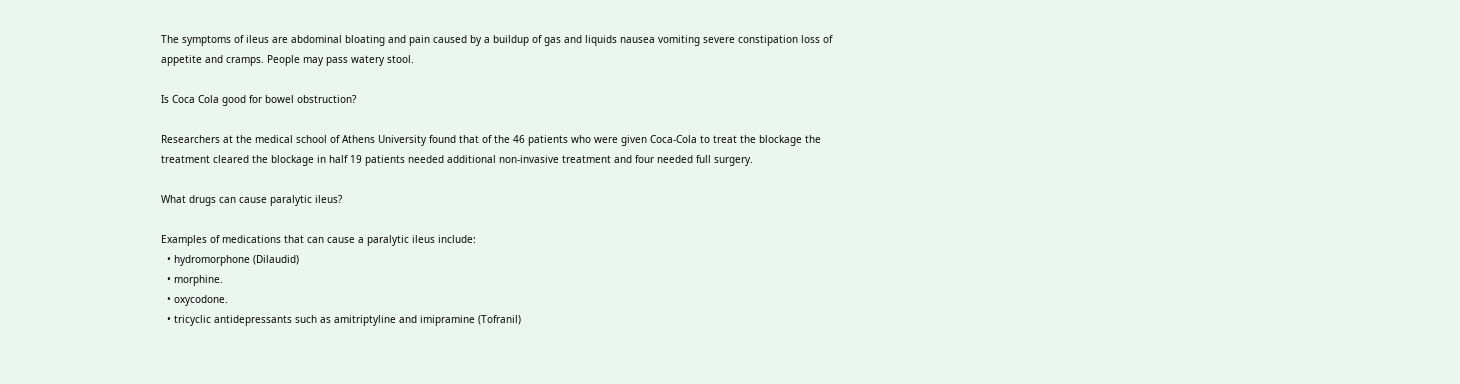The symptoms of ileus are abdominal bloating and pain caused by a buildup of gas and liquids nausea vomiting severe constipation loss of appetite and cramps. People may pass watery stool.

Is Coca Cola good for bowel obstruction?

Researchers at the medical school of Athens University found that of the 46 patients who were given Coca-Cola to treat the blockage the treatment cleared the blockage in half 19 patients needed additional non-invasive treatment and four needed full surgery.

What drugs can cause paralytic ileus?

Examples of medications that can cause a paralytic ileus include:
  • hydromorphone (Dilaudid)
  • morphine.
  • oxycodone.
  • tricyclic antidepressants such as amitriptyline and imipramine (Tofranil)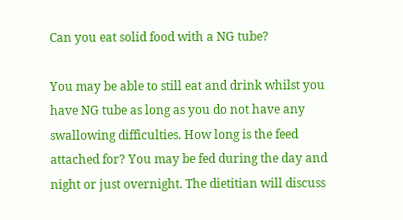Can you eat solid food with a NG tube?

You may be able to still eat and drink whilst you have NG tube as long as you do not have any swallowing difficulties. How long is the feed attached for? You may be fed during the day and night or just overnight. The dietitian will discuss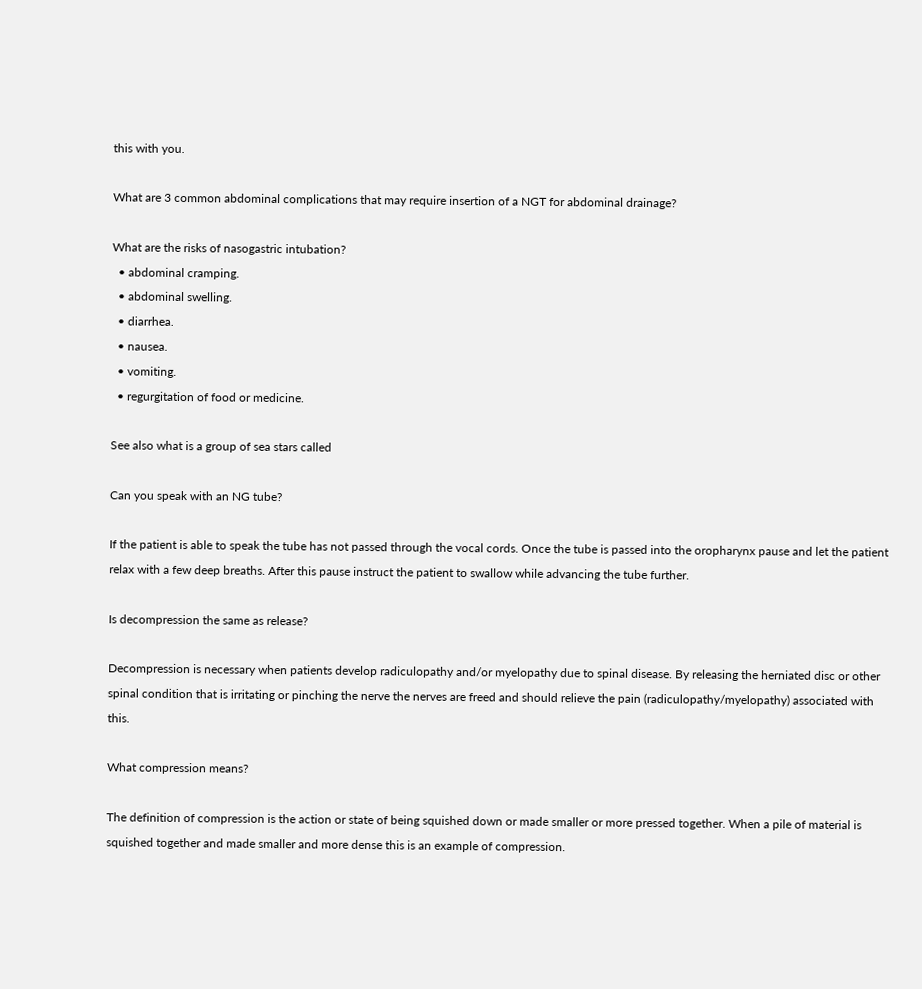this with you.

What are 3 common abdominal complications that may require insertion of a NGT for abdominal drainage?

What are the risks of nasogastric intubation?
  • abdominal cramping.
  • abdominal swelling.
  • diarrhea.
  • nausea.
  • vomiting.
  • regurgitation of food or medicine.

See also what is a group of sea stars called

Can you speak with an NG tube?

If the patient is able to speak the tube has not passed through the vocal cords. Once the tube is passed into the oropharynx pause and let the patient relax with a few deep breaths. After this pause instruct the patient to swallow while advancing the tube further.

Is decompression the same as release?

Decompression is necessary when patients develop radiculopathy and/or myelopathy due to spinal disease. By releasing the herniated disc or other spinal condition that is irritating or pinching the nerve the nerves are freed and should relieve the pain (radiculopathy/myelopathy) associated with this.

What compression means?

The definition of compression is the action or state of being squished down or made smaller or more pressed together. When a pile of material is squished together and made smaller and more dense this is an example of compression.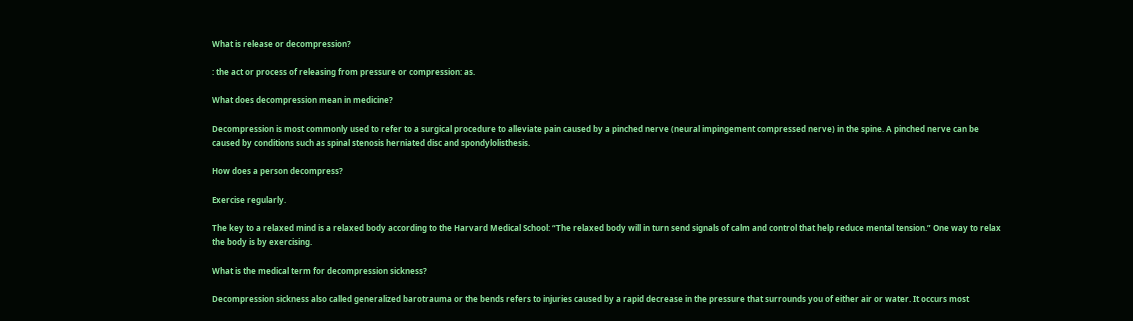What is release or decompression?

: the act or process of releasing from pressure or compression: as.

What does decompression mean in medicine?

Decompression is most commonly used to refer to a surgical procedure to alleviate pain caused by a pinched nerve (neural impingement compressed nerve) in the spine. A pinched nerve can be caused by conditions such as spinal stenosis herniated disc and spondylolisthesis.

How does a person decompress?

Exercise regularly.

The key to a relaxed mind is a relaxed body according to the Harvard Medical School: “The relaxed body will in turn send signals of calm and control that help reduce mental tension.” One way to relax the body is by exercising.

What is the medical term for decompression sickness?

Decompression sickness also called generalized barotrauma or the bends refers to injuries caused by a rapid decrease in the pressure that surrounds you of either air or water. It occurs most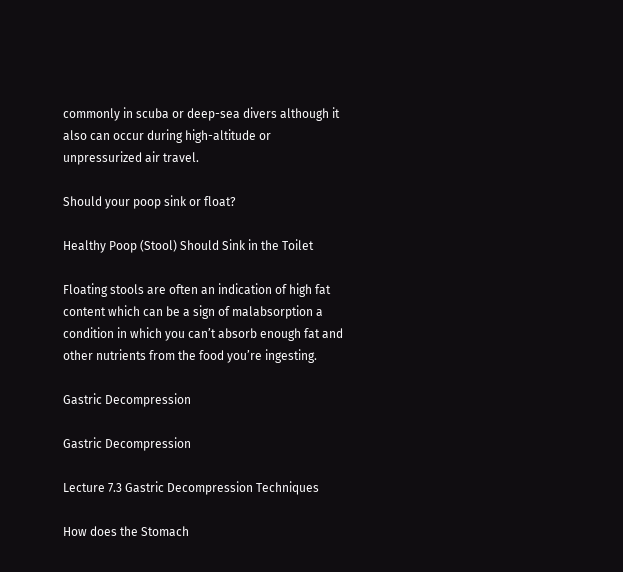commonly in scuba or deep-sea divers although it also can occur during high-altitude or unpressurized air travel.

Should your poop sink or float?

Healthy Poop (Stool) Should Sink in the Toilet

Floating stools are often an indication of high fat content which can be a sign of malabsorption a condition in which you can’t absorb enough fat and other nutrients from the food you’re ingesting.

Gastric Decompression

Gastric Decompression

Lecture 7.3 Gastric Decompression Techniques

How does the Stomach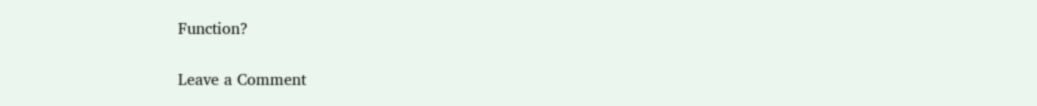Function?

Leave a Comment